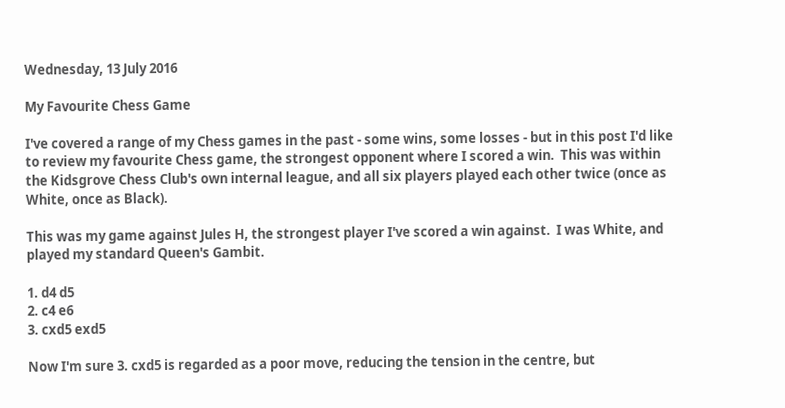Wednesday, 13 July 2016

My Favourite Chess Game

I've covered a range of my Chess games in the past - some wins, some losses - but in this post I'd like to review my favourite Chess game, the strongest opponent where I scored a win.  This was within the Kidsgrove Chess Club's own internal league, and all six players played each other twice (once as White, once as Black).

This was my game against Jules H, the strongest player I've scored a win against.  I was White, and played my standard Queen's Gambit.

1. d4 d5
2. c4 e6
3. cxd5 exd5

Now I'm sure 3. cxd5 is regarded as a poor move, reducing the tension in the centre, but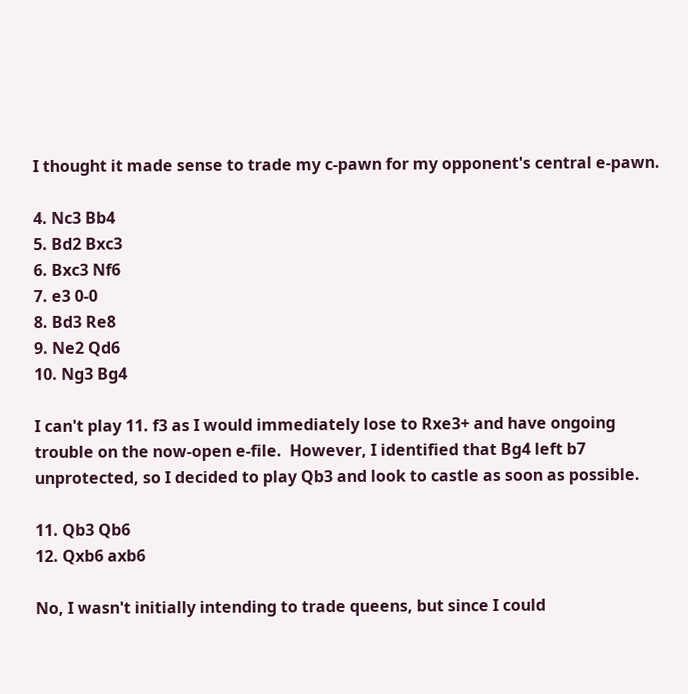I thought it made sense to trade my c-pawn for my opponent's central e-pawn.

4. Nc3 Bb4
5. Bd2 Bxc3
6. Bxc3 Nf6
7. e3 0-0
8. Bd3 Re8
9. Ne2 Qd6
10. Ng3 Bg4

I can't play 11. f3 as I would immediately lose to Rxe3+ and have ongoing trouble on the now-open e-file.  However, I identified that Bg4 left b7 unprotected, so I decided to play Qb3 and look to castle as soon as possible.

11. Qb3 Qb6
12. Qxb6 axb6

No, I wasn't initially intending to trade queens, but since I could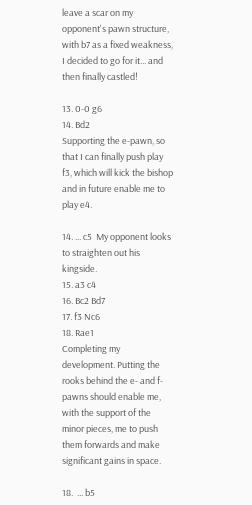leave a scar on my opponent's pawn structure, with b7 as a fixed weakness, I decided to go for it... and then finally castled!

13. 0-0 g6
14. Bd2
Supporting the e-pawn, so that I can finally push play f3, which will kick the bishop and in future enable me to play e4.

14. ... c5  My opponent looks to straighten out his kingside.
15. a3 c4
16. Bc2 Bd7
17. f3 Nc6
18. Rae1
Completing my development. Putting the rooks behind the e- and f-pawns should enable me, with the support of the minor pieces, me to push them forwards and make significant gains in space.

18.  ... b5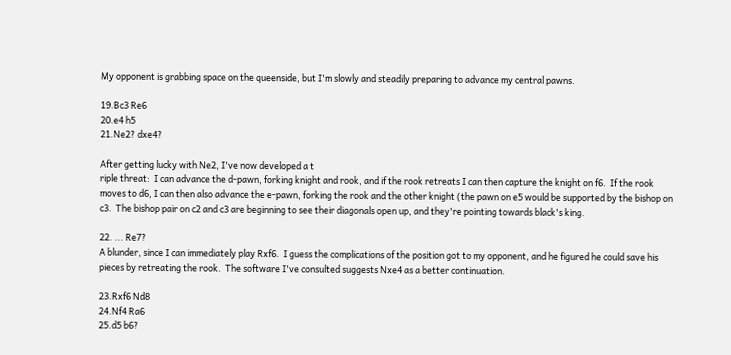My opponent is grabbing space on the queenside, but I'm slowly and steadily preparing to advance my central pawns.

19.Bc3 Re6
20.e4 h5
21.Ne2? dxe4?

After getting lucky with Ne2, I've now developed a t
riple threat:  I can advance the d-pawn, forking knight and rook, and if the rook retreats I can then capture the knight on f6.  If the rook moves to d6, I can then also advance the e-pawn, forking the rook and the other knight (the pawn on e5 would be supported by the bishop on c3.  The bishop pair on c2 and c3 are beginning to see their diagonals open up, and they're pointing towards black's king.

22. ... Re7?
A blunder, since I can immediately play Rxf6.  I guess the complications of the position got to my opponent, and he figured he could save his pieces by retreating the rook.  The software I've consulted suggests Nxe4 as a better continuation.

23.Rxf6 Nd8
24.Nf4 Ra6
25.d5 b6?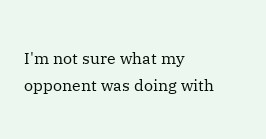I'm not sure what my opponent was doing with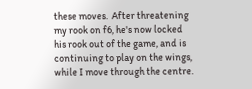these moves.  After threatening my rook on f6, he's now locked his rook out of the game, and is continuing to play on the wings, while I move through the centre.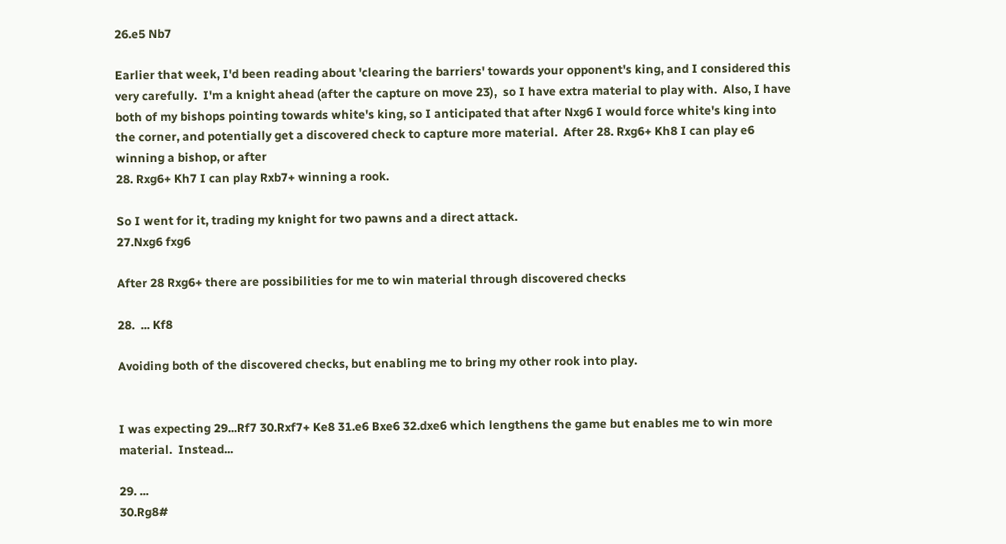26.e5 Nb7

Earlier that week, I'd been reading about 'clearing the barriers' towards your opponent's king, and I considered this very carefully.  I'm a knight ahead (after the capture on move 23),  so I have extra material to play with.  Also, I have both of my bishops pointing towards white's king, so I anticipated that after Nxg6 I would force white's king into the corner, and potentially get a discovered check to capture more material.  After 28. Rxg6+ Kh8 I can play e6 winning a bishop, or after
28. Rxg6+ Kh7 I can play Rxb7+ winning a rook.

So I went for it, trading my knight for two pawns and a direct attack.
27.Nxg6 fxg6

After 28 Rxg6+ there are possibilities for me to win material through discovered checks

28.  ... Kf8

Avoiding both of the discovered checks, but enabling me to bring my other rook into play.


I was expecting 29...Rf7 30.Rxf7+ Ke8 31.e6 Bxe6 32.dxe6 which lengthens the game but enables me to win more material.  Instead...

29. ...
30.Rg8#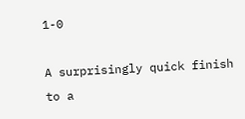1-0

A surprisingly quick finish to a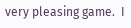very pleasing game.  I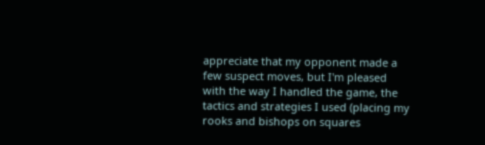appreciate that my opponent made a few suspect moves, but I'm pleased with the way I handled the game, the tactics and strategies I used (placing my rooks and bishops on squares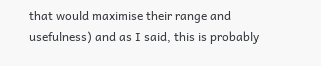that would maximise their range and usefulness) and as I said, this is probably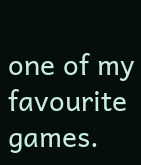one of my favourite games.